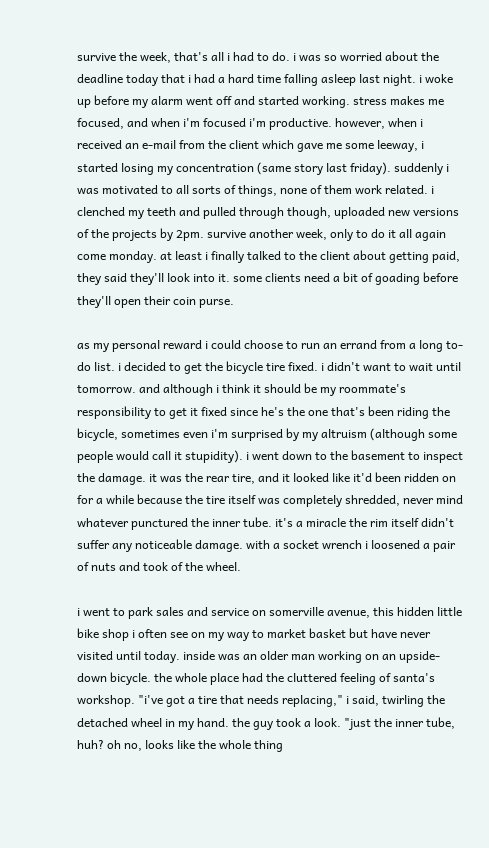survive the week, that's all i had to do. i was so worried about the deadline today that i had a hard time falling asleep last night. i woke up before my alarm went off and started working. stress makes me focused, and when i'm focused i'm productive. however, when i received an e-mail from the client which gave me some leeway, i started losing my concentration (same story last friday). suddenly i was motivated to all sorts of things, none of them work related. i clenched my teeth and pulled through though, uploaded new versions of the projects by 2pm. survive another week, only to do it all again come monday. at least i finally talked to the client about getting paid, they said they'll look into it. some clients need a bit of goading before they'll open their coin purse.

as my personal reward i could choose to run an errand from a long to-do list. i decided to get the bicycle tire fixed. i didn't want to wait until tomorrow. and although i think it should be my roommate's responsibility to get it fixed since he's the one that's been riding the bicycle, sometimes even i'm surprised by my altruism (although some people would call it stupidity). i went down to the basement to inspect the damage. it was the rear tire, and it looked like it'd been ridden on for a while because the tire itself was completely shredded, never mind whatever punctured the inner tube. it's a miracle the rim itself didn't suffer any noticeable damage. with a socket wrench i loosened a pair of nuts and took of the wheel.

i went to park sales and service on somerville avenue, this hidden little bike shop i often see on my way to market basket but have never visited until today. inside was an older man working on an upside-down bicycle. the whole place had the cluttered feeling of santa's workshop. "i've got a tire that needs replacing," i said, twirling the detached wheel in my hand. the guy took a look. "just the inner tube, huh? oh no, looks like the whole thing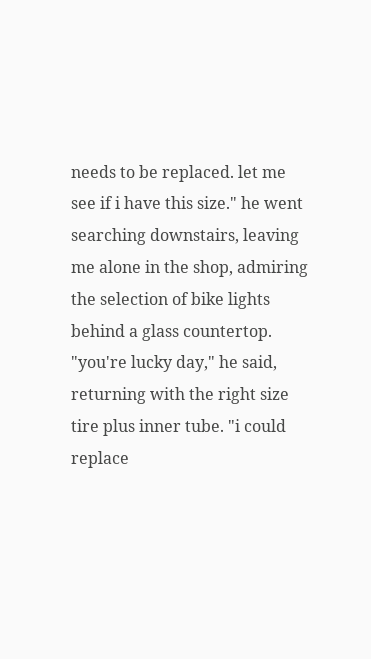needs to be replaced. let me see if i have this size." he went searching downstairs, leaving me alone in the shop, admiring the selection of bike lights behind a glass countertop. "you're lucky day," he said, returning with the right size tire plus inner tube. "i could replace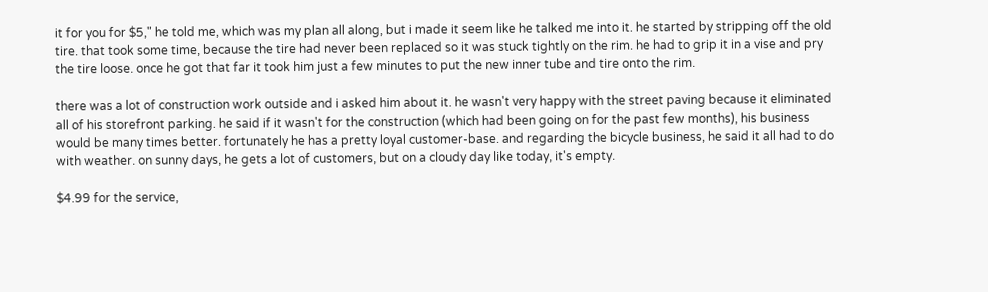it for you for $5," he told me, which was my plan all along, but i made it seem like he talked me into it. he started by stripping off the old tire. that took some time, because the tire had never been replaced so it was stuck tightly on the rim. he had to grip it in a vise and pry the tire loose. once he got that far it took him just a few minutes to put the new inner tube and tire onto the rim.

there was a lot of construction work outside and i asked him about it. he wasn't very happy with the street paving because it eliminated all of his storefront parking. he said if it wasn't for the construction (which had been going on for the past few months), his business would be many times better. fortunately he has a pretty loyal customer-base. and regarding the bicycle business, he said it all had to do with weather. on sunny days, he gets a lot of customers, but on a cloudy day like today, it's empty.

$4.99 for the service,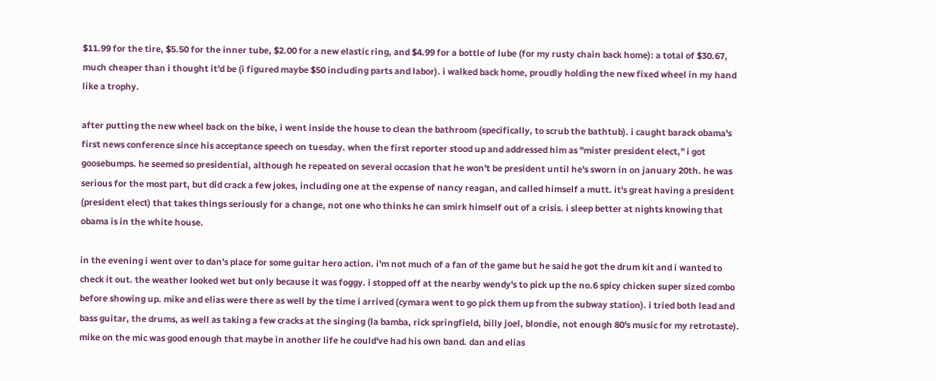$11.99 for the tire, $5.50 for the inner tube, $2.00 for a new elastic ring, and $4.99 for a bottle of lube (for my rusty chain back home): a total of $30.67, much cheaper than i thought it'd be (i figured maybe $50 including parts and labor). i walked back home, proudly holding the new fixed wheel in my hand like a trophy.

after putting the new wheel back on the bike, i went inside the house to clean the bathroom (specifically, to scrub the bathtub). i caught barack obama's first news conference since his acceptance speech on tuesday. when the first reporter stood up and addressed him as "mister president elect," i got goosebumps. he seemed so presidential, although he repeated on several occasion that he won't be president until he's sworn in on january 20th. he was serious for the most part, but did crack a few jokes, including one at the expense of nancy reagan, and called himself a mutt. it's great having a president (president elect) that takes things seriously for a change, not one who thinks he can smirk himself out of a crisis. i sleep better at nights knowing that obama is in the white house.

in the evening i went over to dan's place for some guitar hero action. i'm not much of a fan of the game but he said he got the drum kit and i wanted to check it out. the weather looked wet but only because it was foggy. i stopped off at the nearby wendy's to pick up the no.6 spicy chicken super sized combo before showing up. mike and elias were there as well by the time i arrived (cymara went to go pick them up from the subway station). i tried both lead and bass guitar, the drums, as well as taking a few cracks at the singing (la bamba, rick springfield, billy joel, blondie, not enough 80's music for my retrotaste). mike on the mic was good enough that maybe in another life he could've had his own band. dan and elias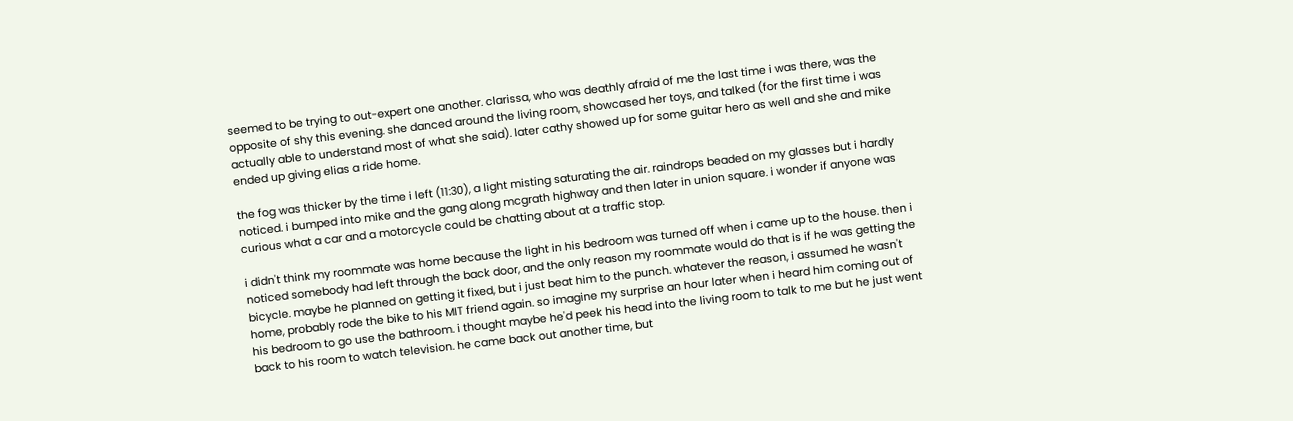seemed to be trying to out-expert one another. clarissa, who was deathly afraid of me the last time i was there, was the opposite of shy this evening. she danced around the living room, showcased her toys, and talked (for the first time i was actually able to understand most of what she said). later cathy showed up for some guitar hero as well and she and mike ended up giving elias a ride home.

the fog was thicker by the time i left (11:30), a light misting saturating the air. raindrops beaded on my glasses but i hardly noticed. i bumped into mike and the gang along mcgrath highway and then later in union square. i wonder if anyone was curious what a car and a motorcycle could be chatting about at a traffic stop.

i didn't think my roommate was home because the light in his bedroom was turned off when i came up to the house. then i noticed somebody had left through the back door, and the only reason my roommate would do that is if he was getting the bicycle. maybe he planned on getting it fixed, but i just beat him to the punch. whatever the reason, i assumed he wasn't home, probably rode the bike to his MIT friend again. so imagine my surprise an hour later when i heard him coming out of his bedroom to go use the bathroom. i thought maybe he'd peek his head into the living room to talk to me but he just went back to his room to watch television. he came back out another time, but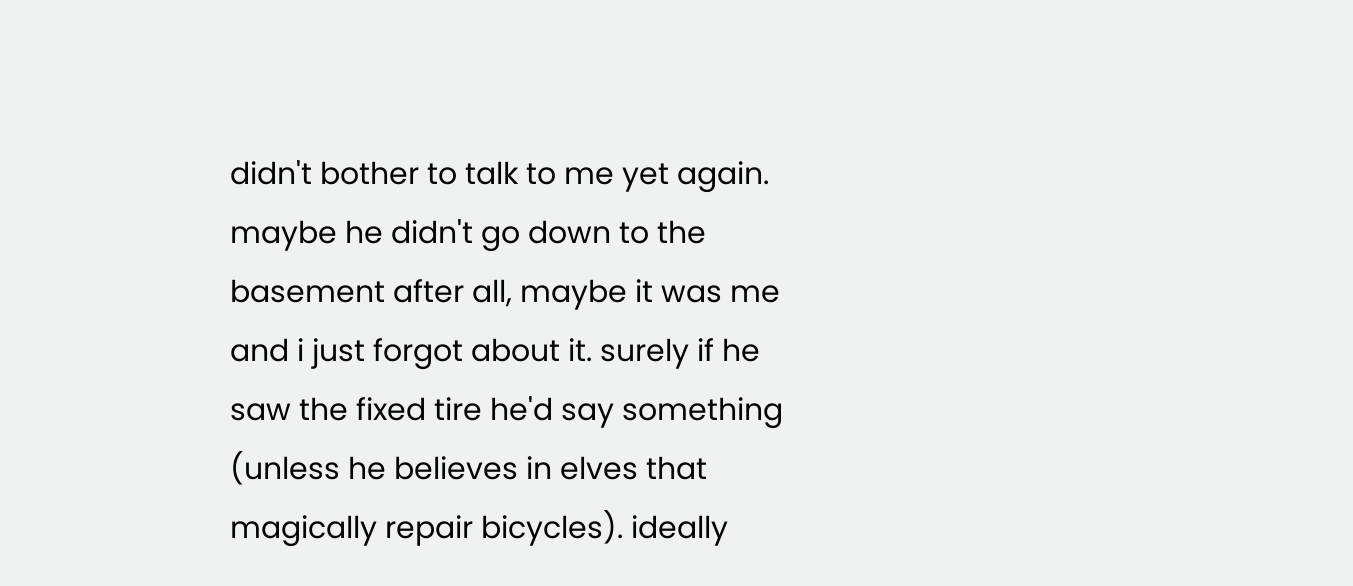didn't bother to talk to me yet again. maybe he didn't go down to the basement after all, maybe it was me and i just forgot about it. surely if he saw the fixed tire he'd say something (unless he believes in elves that magically repair bicycles). ideally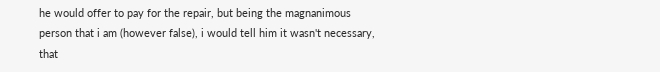he would offer to pay for the repair, but being the magnanimous person that i am (however false), i would tell him it wasn't necessary, that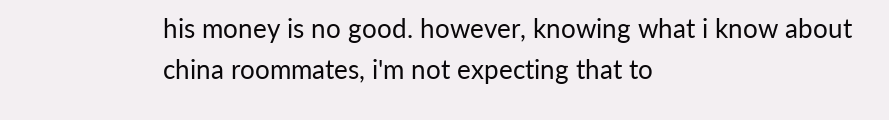his money is no good. however, knowing what i know about china roommates, i'm not expecting that to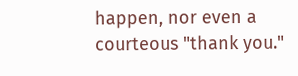happen, nor even a courteous "thank you."